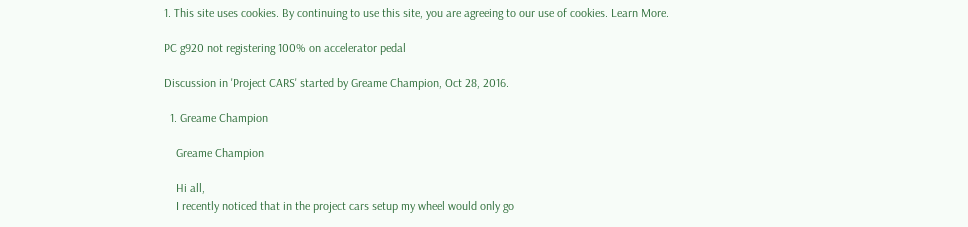1. This site uses cookies. By continuing to use this site, you are agreeing to our use of cookies. Learn More.

PC g920 not registering 100% on accelerator pedal

Discussion in 'Project CARS' started by Greame Champion, Oct 28, 2016.

  1. Greame Champion

    Greame Champion

    Hi all,
    I recently noticed that in the project cars setup my wheel would only go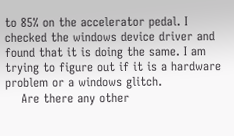to 85% on the accelerator pedal. I checked the windows device driver and found that it is doing the same. I am trying to figure out if it is a hardware problem or a windows glitch.
    Are there any other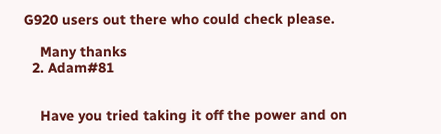G920 users out there who could check please.

    Many thanks
  2. Adam#81


    Have you tried taking it off the power and on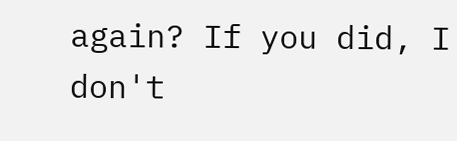again? If you did, I don't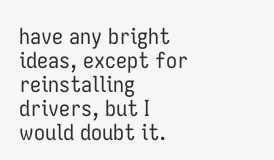have any bright ideas, except for reinstalling drivers, but I would doubt it.